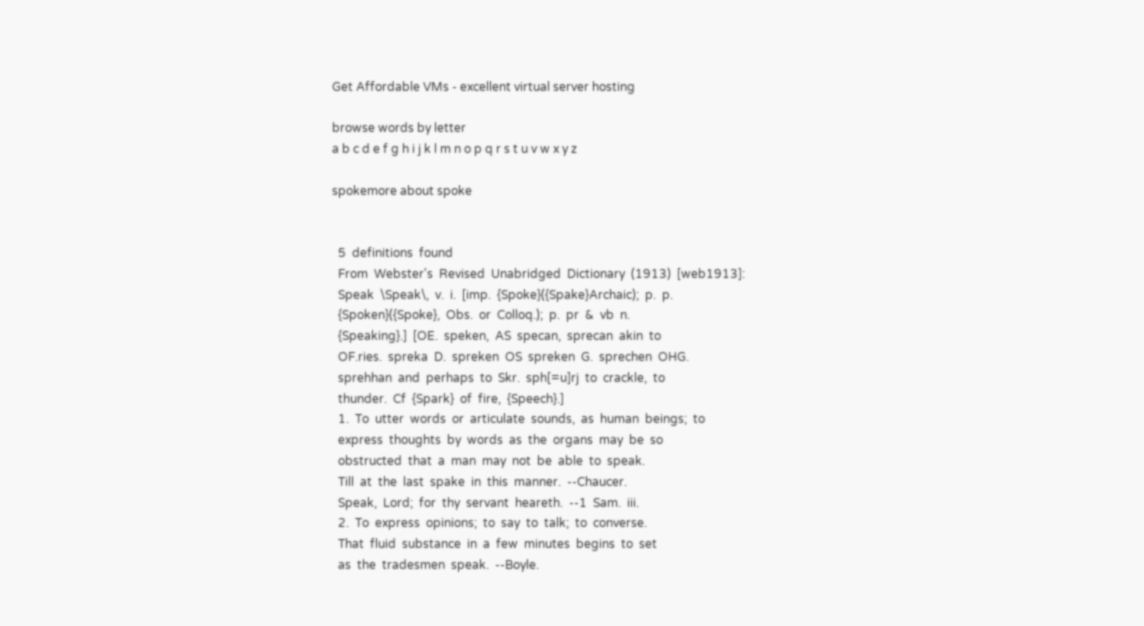Get Affordable VMs - excellent virtual server hosting

browse words by letter
a b c d e f g h i j k l m n o p q r s t u v w x y z

spokemore about spoke


  5  definitions  found
  From  Webster's  Revised  Unabridged  Dictionary  (1913)  [web1913]:
  Speak  \Speak\,  v.  i.  [imp.  {Spoke}({Spake}Archaic);  p.  p.
  {Spoken}({Spoke},  Obs.  or  Colloq.);  p.  pr  &  vb  n.
  {Speaking}.]  [OE.  speken,  AS  specan,  sprecan  akin  to
  OF.ries.  spreka  D.  spreken  OS  spreken  G.  sprechen  OHG.
  sprehhan  and  perhaps  to  Skr.  sph[=u]rj  to  crackle,  to
  thunder.  Cf  {Spark}  of  fire,  {Speech}.]
  1.  To  utter  words  or  articulate  sounds,  as  human  beings;  to
  express  thoughts  by  words  as  the  organs  may  be  so
  obstructed  that  a  man  may  not  be  able  to  speak.
  Till  at  the  last  spake  in  this  manner.  --Chaucer.
  Speak,  Lord;  for  thy  servant  heareth.  --1  Sam.  iii.
  2.  To  express  opinions;  to  say  to  talk;  to  converse.
  That  fluid  substance  in  a  few  minutes  begins  to  set
  as  the  tradesmen  speak.  --Boyle.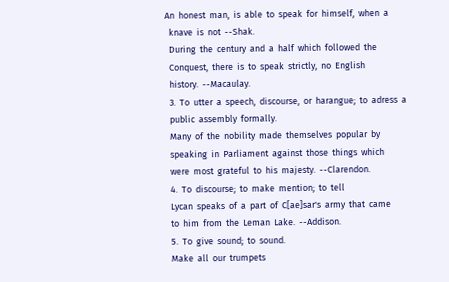An  honest  man,  is  able  to  speak  for  himself,  when  a
  knave  is  not  --Shak.
  During  the  century  and  a  half  which  followed  the
  Conquest,  there  is  to  speak  strictly,  no  English
  history.  --Macaulay.
  3.  To  utter  a  speech,  discourse,  or  harangue;  to  adress  a
  public  assembly  formally.
  Many  of  the  nobility  made  themselves  popular  by
  speaking  in  Parliament  against  those  things  which
  were  most  grateful  to  his  majesty.  --Clarendon.
  4.  To  discourse;  to  make  mention;  to  tell
  Lycan  speaks  of  a  part  of  C[ae]sar's  army  that  came
  to  him  from  the  Leman  Lake.  --Addison.
  5.  To  give  sound;  to  sound.
  Make  all  our  trumpets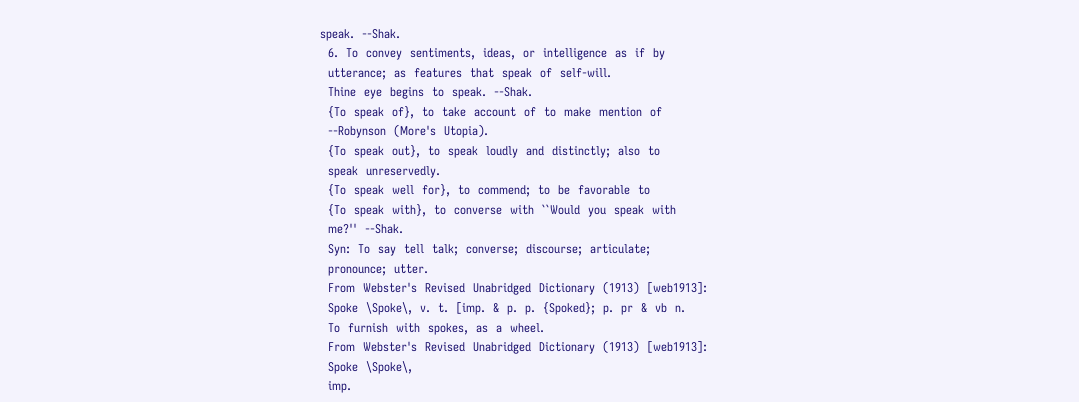speak.  --Shak.
  6.  To  convey  sentiments,  ideas,  or  intelligence  as  if  by
  utterance;  as  features  that  speak  of  self-will.
  Thine  eye  begins  to  speak.  --Shak.
  {To  speak  of},  to  take  account  of  to  make  mention  of
  --Robynson  (More's  Utopia).
  {To  speak  out},  to  speak  loudly  and  distinctly;  also  to
  speak  unreservedly.
  {To  speak  well  for},  to  commend;  to  be  favorable  to
  {To  speak  with},  to  converse  with  ``Would  you  speak  with
  me?''  --Shak.
  Syn:  To  say  tell  talk;  converse;  discourse;  articulate;
  pronounce;  utter.
  From  Webster's  Revised  Unabridged  Dictionary  (1913)  [web1913]:
  Spoke  \Spoke\,  v.  t.  [imp.  &  p.  p.  {Spoked};  p.  pr  &  vb  n.
  To  furnish  with  spokes,  as  a  wheel.
  From  Webster's  Revised  Unabridged  Dictionary  (1913)  [web1913]:
  Spoke  \Spoke\,
  imp.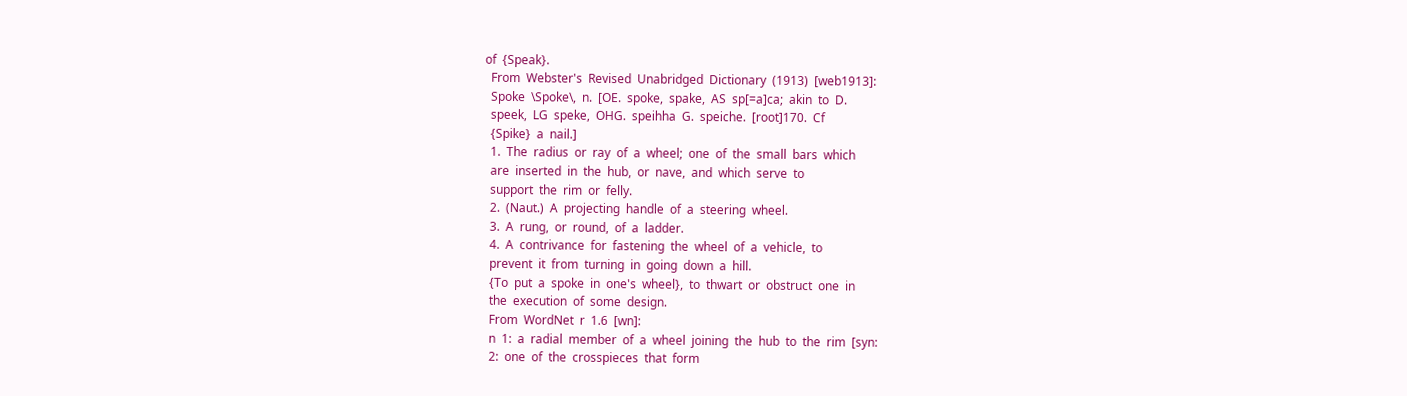of  {Speak}.
  From  Webster's  Revised  Unabridged  Dictionary  (1913)  [web1913]:
  Spoke  \Spoke\,  n.  [OE.  spoke,  spake,  AS  sp[=a]ca;  akin  to  D.
  speek,  LG  speke,  OHG.  speihha  G.  speiche.  [root]170.  Cf
  {Spike}  a  nail.]
  1.  The  radius  or  ray  of  a  wheel;  one  of  the  small  bars  which
  are  inserted  in  the  hub,  or  nave,  and  which  serve  to
  support  the  rim  or  felly.
  2.  (Naut.)  A  projecting  handle  of  a  steering  wheel.
  3.  A  rung,  or  round,  of  a  ladder.
  4.  A  contrivance  for  fastening  the  wheel  of  a  vehicle,  to
  prevent  it  from  turning  in  going  down  a  hill.
  {To  put  a  spoke  in  one's  wheel},  to  thwart  or  obstruct  one  in
  the  execution  of  some  design.
  From  WordNet  r  1.6  [wn]:
  n  1:  a  radial  member  of  a  wheel  joining  the  hub  to  the  rim  [syn:
  2:  one  of  the  crosspieces  that  form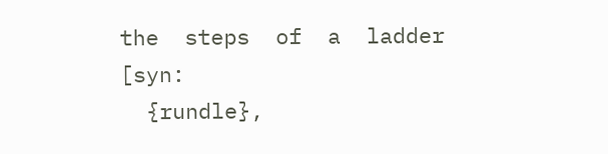the  steps  of  a  ladder  [syn:
  {rundle},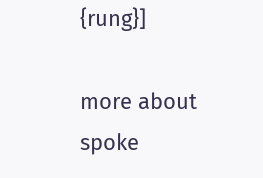{rung}]

more about spoke